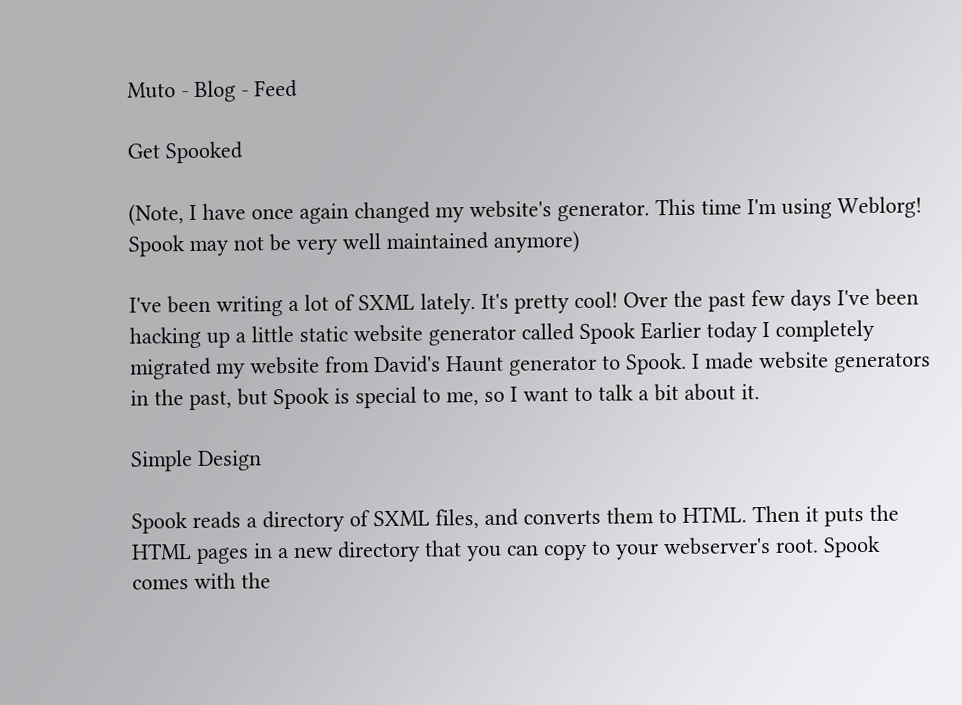Muto - Blog - Feed

Get Spooked

(Note, I have once again changed my website's generator. This time I'm using Weblorg! Spook may not be very well maintained anymore)

I've been writing a lot of SXML lately. It's pretty cool! Over the past few days I've been hacking up a little static website generator called Spook Earlier today I completely migrated my website from David's Haunt generator to Spook. I made website generators in the past, but Spook is special to me, so I want to talk a bit about it.

Simple Design

Spook reads a directory of SXML files, and converts them to HTML. Then it puts the HTML pages in a new directory that you can copy to your webserver's root. Spook comes with the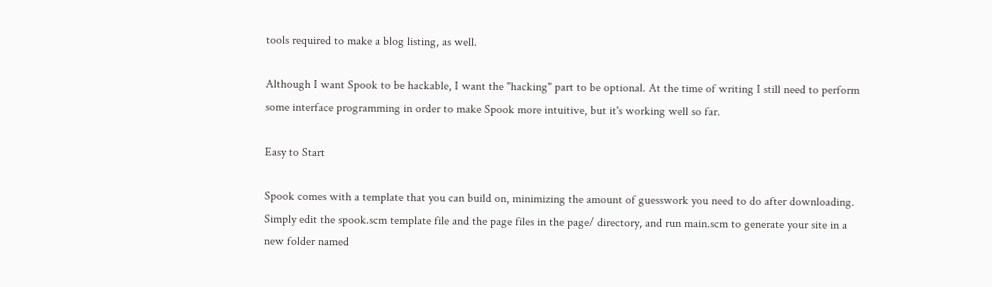tools required to make a blog listing, as well.

Although I want Spook to be hackable, I want the "hacking" part to be optional. At the time of writing I still need to perform some interface programming in order to make Spook more intuitive, but it's working well so far.

Easy to Start

Spook comes with a template that you can build on, minimizing the amount of guesswork you need to do after downloading. Simply edit the spook.scm template file and the page files in the page/ directory, and run main.scm to generate your site in a new folder named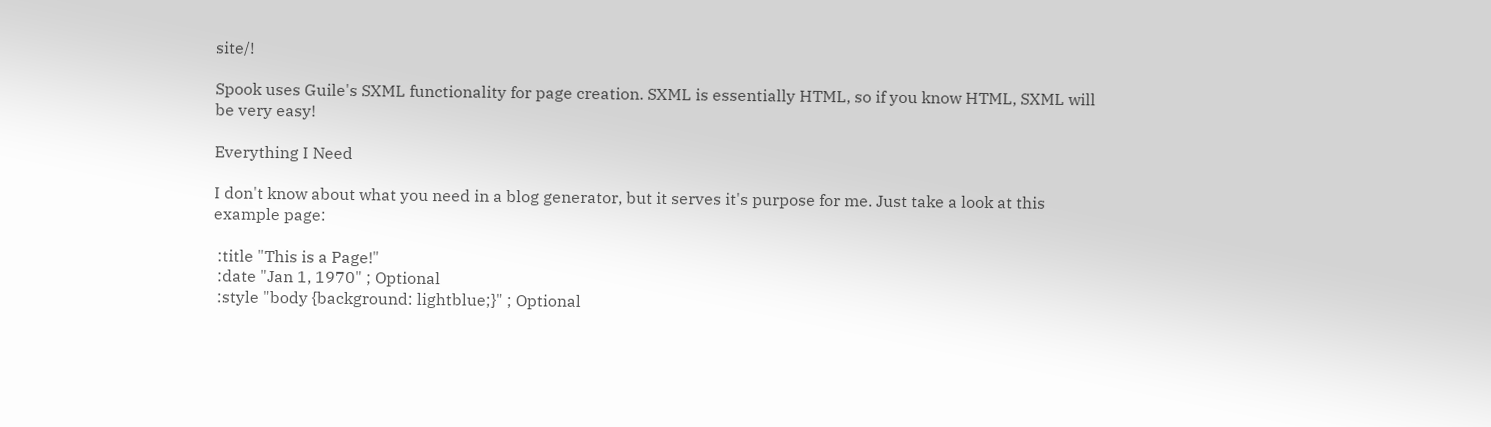site/!

Spook uses Guile's SXML functionality for page creation. SXML is essentially HTML, so if you know HTML, SXML will be very easy!

Everything I Need

I don't know about what you need in a blog generator, but it serves it's purpose for me. Just take a look at this example page:

 :title "This is a Page!"
 :date "Jan 1, 1970" ; Optional
 :style "body {background: lightblue;}" ; Optional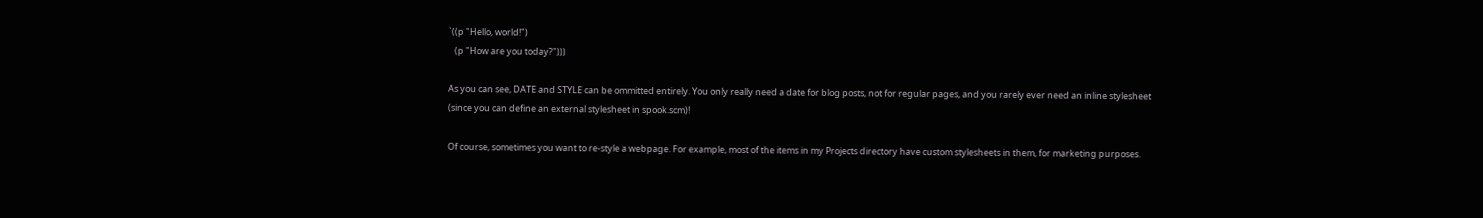`((p "Hello, world!")
   (p "How are you today?")))

As you can see, DATE and STYLE can be ommitted entirely. You only really need a date for blog posts, not for regular pages, and you rarely ever need an inline stylesheet (since you can define an external stylesheet in spook.scm)!

Of course, sometimes you want to re-style a webpage. For example, most of the items in my Projects directory have custom stylesheets in them, for marketing purposes.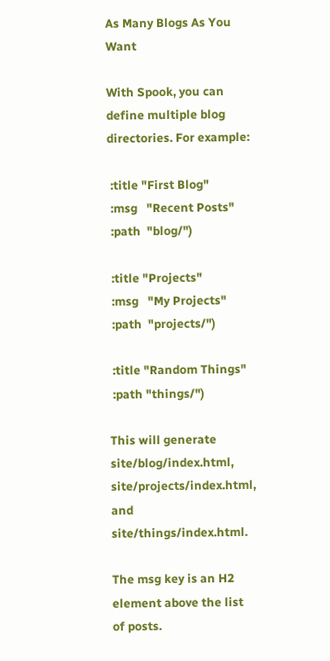As Many Blogs As You Want

With Spook, you can define multiple blog directories. For example:

 :title "First Blog"
 :msg   "Recent Posts"
 :path  "blog/")

 :title "Projects"
 :msg   "My Projects"
 :path  "projects/")

 :title "Random Things"
 :path "things/")

This will generate site/blog/index.html, site/projects/index.html, and site/things/index.html.

The msg key is an H2 element above the list of posts.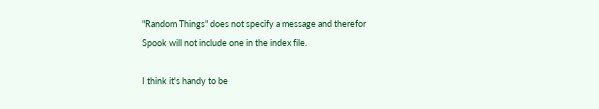"Random Things" does not specify a message and therefor Spook will not include one in the index file.

I think it's handy to be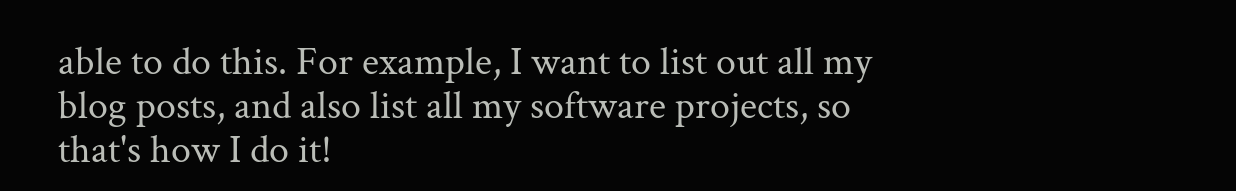able to do this. For example, I want to list out all my blog posts, and also list all my software projects, so that's how I do it!